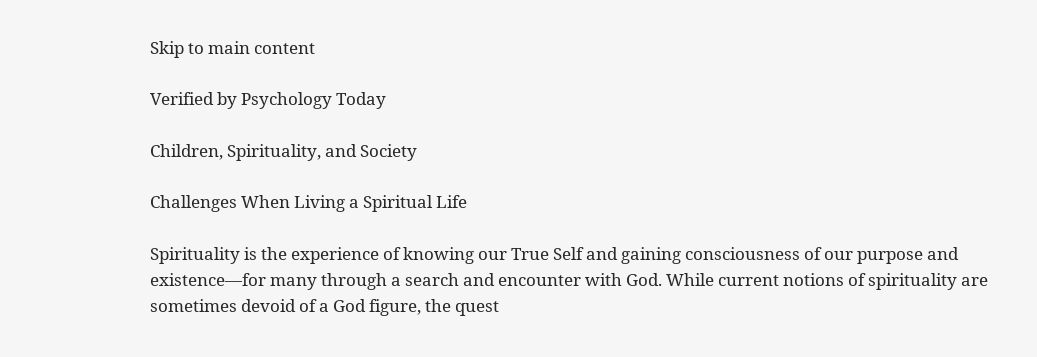Skip to main content

Verified by Psychology Today

Children, Spirituality, and Society

Challenges When Living a Spiritual Life

Spirituality is the experience of knowing our True Self and gaining consciousness of our purpose and existence—for many through a search and encounter with God. While current notions of spirituality are sometimes devoid of a God figure, the quest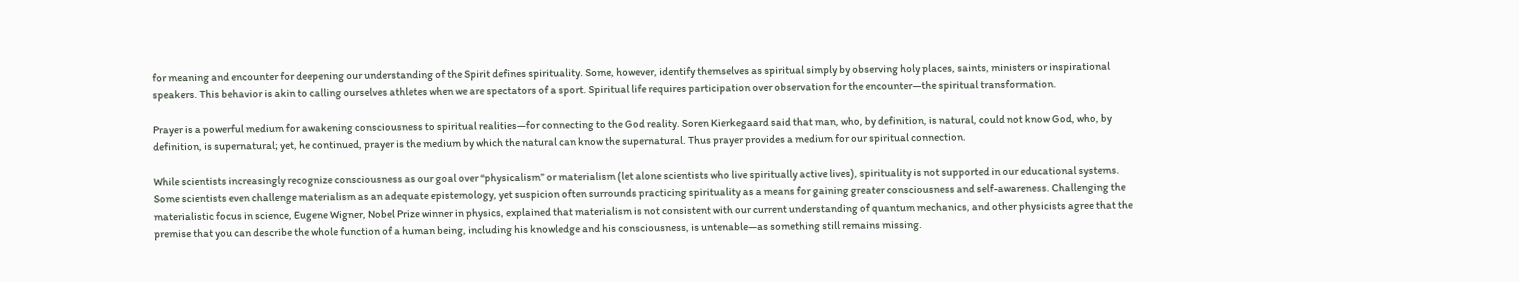for meaning and encounter for deepening our understanding of the Spirit defines spirituality. Some, however, identify themselves as spiritual simply by observing holy places, saints, ministers or inspirational speakers. This behavior is akin to calling ourselves athletes when we are spectators of a sport. Spiritual life requires participation over observation for the encounter—the spiritual transformation.

Prayer is a powerful medium for awakening consciousness to spiritual realities—for connecting to the God reality. Soren Kierkegaard said that man, who, by definition, is natural, could not know God, who, by definition, is supernatural; yet, he continued, prayer is the medium by which the natural can know the supernatural. Thus prayer provides a medium for our spiritual connection.

While scientists increasingly recognize consciousness as our goal over “physicalism” or materialism (let alone scientists who live spiritually active lives), spirituality is not supported in our educational systems. Some scientists even challenge materialism as an adequate epistemology, yet suspicion often surrounds practicing spirituality as a means for gaining greater consciousness and self-awareness. Challenging the materialistic focus in science, Eugene Wigner, Nobel Prize winner in physics, explained that materialism is not consistent with our current understanding of quantum mechanics, and other physicists agree that the premise that you can describe the whole function of a human being, including his knowledge and his consciousness, is untenable—as something still remains missing.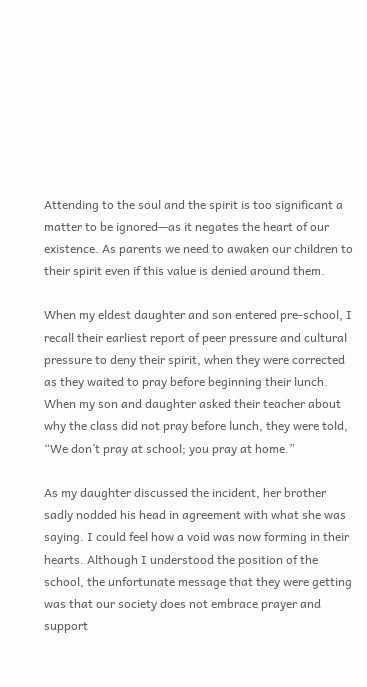Attending to the soul and the spirit is too significant a matter to be ignored—as it negates the heart of our existence. As parents we need to awaken our children to their spirit even if this value is denied around them.

When my eldest daughter and son entered pre-school, I recall their earliest report of peer pressure and cultural pressure to deny their spirit, when they were corrected as they waited to pray before beginning their lunch. When my son and daughter asked their teacher about why the class did not pray before lunch, they were told, “We don’t pray at school; you pray at home.”

As my daughter discussed the incident, her brother sadly nodded his head in agreement with what she was saying. I could feel how a void was now forming in their hearts. Although I understood the position of the school, the unfortunate message that they were getting was that our society does not embrace prayer and support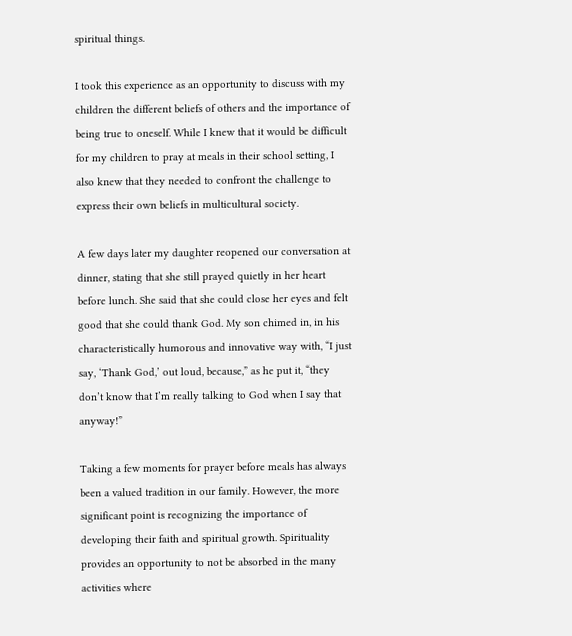spiritual things.

I took this experience as an opportunity to discuss with my children the different beliefs of others and the importance of being true to oneself. While I knew that it would be difficult for my children to pray at meals in their school setting, I also knew that they needed to confront the challenge to express their own beliefs in multicultural society.

A few days later my daughter reopened our conversation at dinner, stating that she still prayed quietly in her heart before lunch. She said that she could close her eyes and felt good that she could thank God. My son chimed in, in his characteristically humorous and innovative way with, “I just say, ‘Thank God,’ out loud, because,” as he put it, “they don’t know that I’m really talking to God when I say that anyway!”

Taking a few moments for prayer before meals has always been a valued tradition in our family. However, the more significant point is recognizing the importance of developing their faith and spiritual growth. Spirituality provides an opportunity to not be absorbed in the many activities where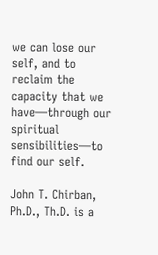we can lose our self, and to reclaim the capacity that we have—through our spiritual sensibilities—to find our self.

John T. Chirban, Ph.D., Th.D. is a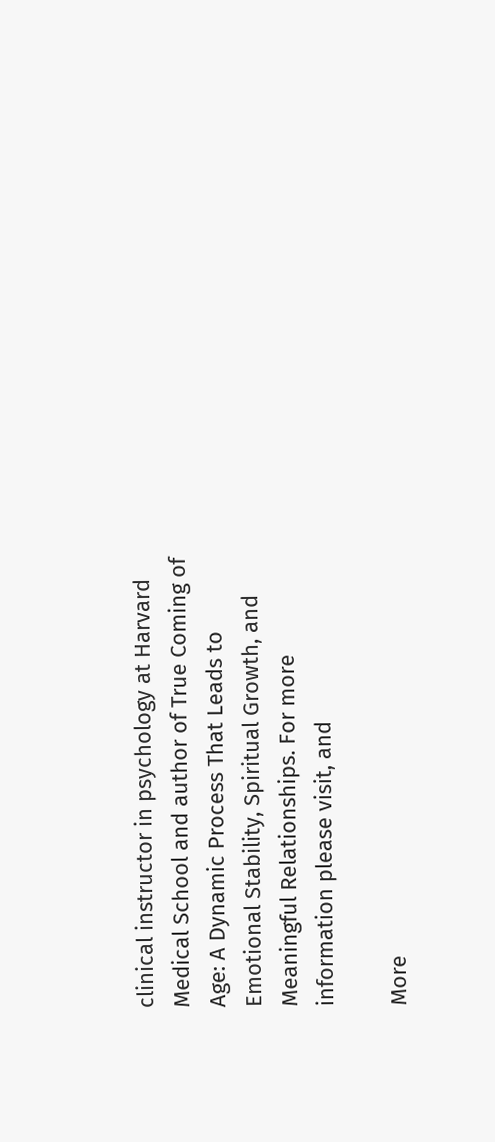clinical instructor in psychology at Harvard Medical School and author of True Coming of Age: A Dynamic Process That Leads to Emotional Stability, Spiritual Growth, and Meaningful Relationships. For more information please visit, and

More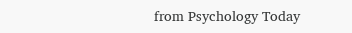from Psychology Today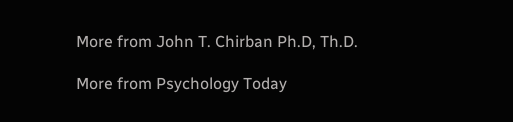More from John T. Chirban Ph.D, Th.D.

More from Psychology Today